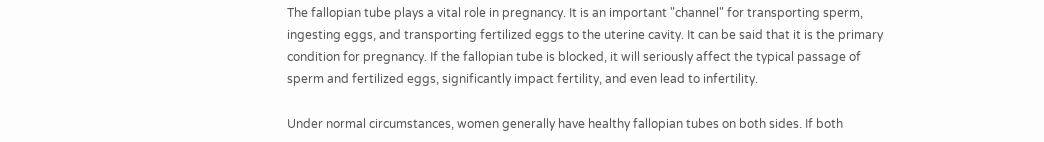The fallopian tube plays a vital role in pregnancy. It is an important "channel" for transporting sperm, ingesting eggs, and transporting fertilized eggs to the uterine cavity. It can be said that it is the primary condition for pregnancy. If the fallopian tube is blocked, it will seriously affect the typical passage of sperm and fertilized eggs, significantly impact fertility, and even lead to infertility.

Under normal circumstances, women generally have healthy fallopian tubes on both sides. If both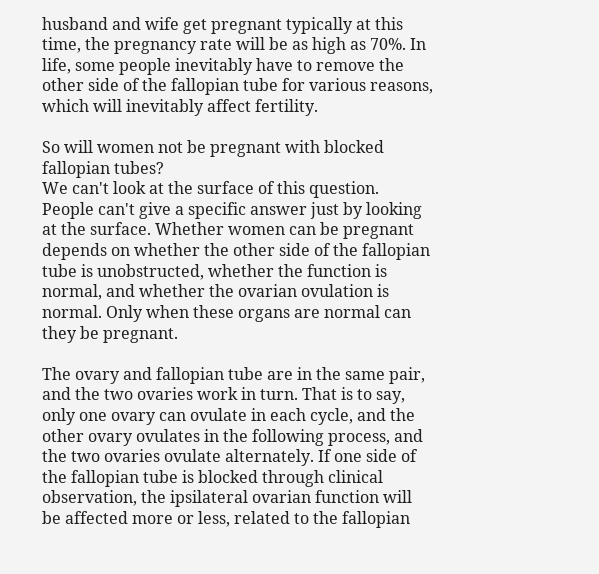husband and wife get pregnant typically at this time, the pregnancy rate will be as high as 70%. In life, some people inevitably have to remove the other side of the fallopian tube for various reasons, which will inevitably affect fertility.

So will women not be pregnant with blocked fallopian tubes?
We can't look at the surface of this question. People can't give a specific answer just by looking at the surface. Whether women can be pregnant depends on whether the other side of the fallopian tube is unobstructed, whether the function is normal, and whether the ovarian ovulation is normal. Only when these organs are normal can they be pregnant.

The ovary and fallopian tube are in the same pair, and the two ovaries work in turn. That is to say, only one ovary can ovulate in each cycle, and the other ovary ovulates in the following process, and the two ovaries ovulate alternately. If one side of the fallopian tube is blocked through clinical observation, the ipsilateral ovarian function will be affected more or less, related to the fallopian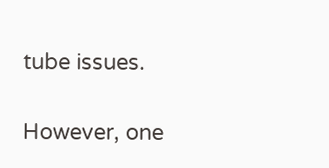tube issues.

However, one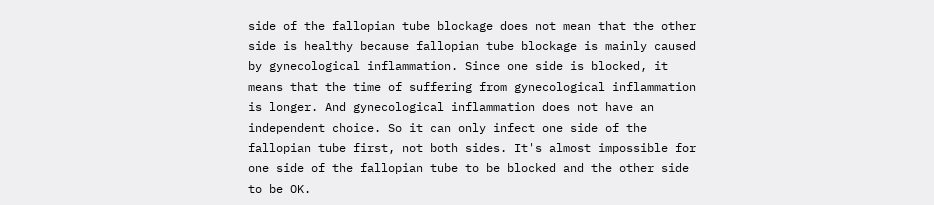side of the fallopian tube blockage does not mean that the other side is healthy because fallopian tube blockage is mainly caused by gynecological inflammation. Since one side is blocked, it means that the time of suffering from gynecological inflammation is longer. And gynecological inflammation does not have an independent choice. So it can only infect one side of the fallopian tube first, not both sides. It's almost impossible for one side of the fallopian tube to be blocked and the other side to be OK.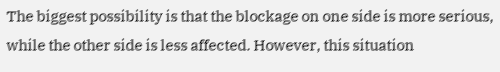The biggest possibility is that the blockage on one side is more serious, while the other side is less affected. However, this situation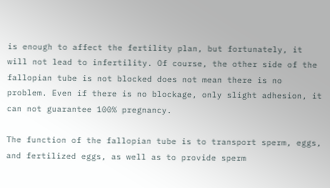is enough to affect the fertility plan, but fortunately, it will not lead to infertility. Of course, the other side of the fallopian tube is not blocked does not mean there is no problem. Even if there is no blockage, only slight adhesion, it can not guarantee 100% pregnancy.

The function of the fallopian tube is to transport sperm, eggs, and fertilized eggs, as well as to provide sperm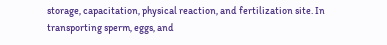storage, capacitation, physical reaction, and fertilization site. In transporting sperm, eggs, and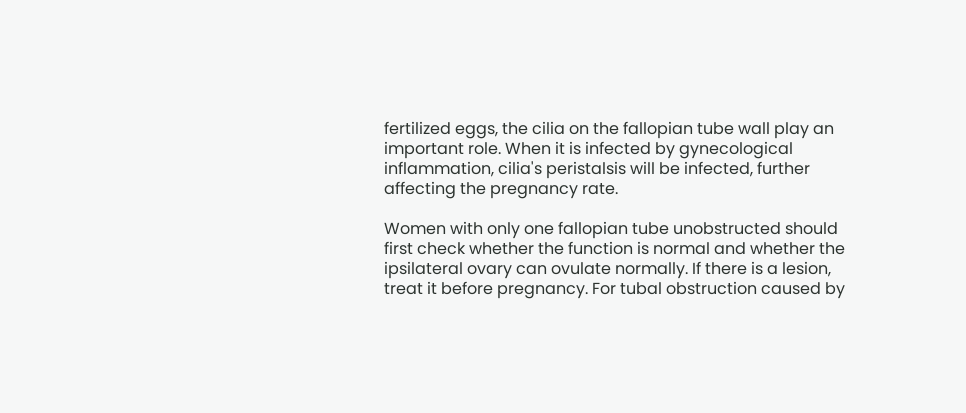fertilized eggs, the cilia on the fallopian tube wall play an important role. When it is infected by gynecological inflammation, cilia's peristalsis will be infected, further affecting the pregnancy rate.

Women with only one fallopian tube unobstructed should first check whether the function is normal and whether the ipsilateral ovary can ovulate normally. If there is a lesion, treat it before pregnancy. For tubal obstruction caused by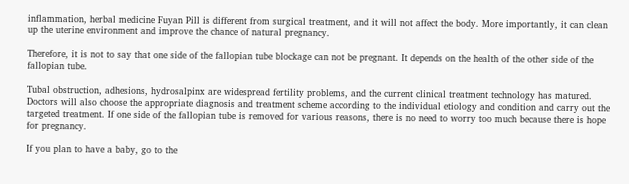inflammation, herbal medicine Fuyan Pill is different from surgical treatment, and it will not affect the body. More importantly, it can clean up the uterine environment and improve the chance of natural pregnancy.

Therefore, it is not to say that one side of the fallopian tube blockage can not be pregnant. It depends on the health of the other side of the fallopian tube.

Tubal obstruction, adhesions, hydrosalpinx are widespread fertility problems, and the current clinical treatment technology has matured. Doctors will also choose the appropriate diagnosis and treatment scheme according to the individual etiology and condition and carry out the targeted treatment. If one side of the fallopian tube is removed for various reasons, there is no need to worry too much because there is hope for pregnancy.

If you plan to have a baby, go to the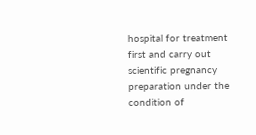hospital for treatment first and carry out scientific pregnancy preparation under the condition of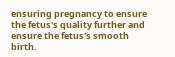ensuring pregnancy to ensure the fetus's quality further and ensure the fetus's smooth birth.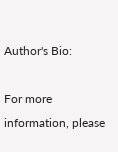Author's Bio:

For more information, please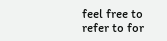feel free to refer to for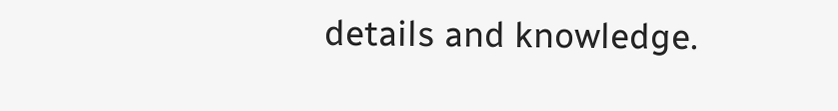details and knowledge.